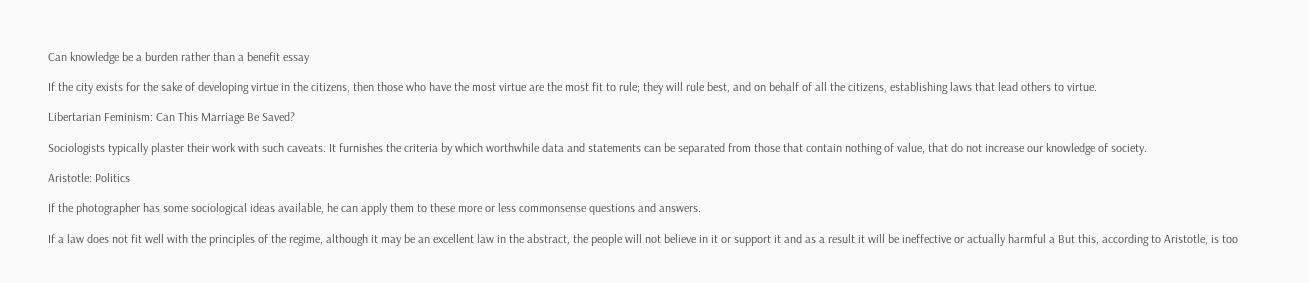Can knowledge be a burden rather than a benefit essay

If the city exists for the sake of developing virtue in the citizens, then those who have the most virtue are the most fit to rule; they will rule best, and on behalf of all the citizens, establishing laws that lead others to virtue.

Libertarian Feminism: Can This Marriage Be Saved?

Sociologists typically plaster their work with such caveats. It furnishes the criteria by which worthwhile data and statements can be separated from those that contain nothing of value, that do not increase our knowledge of society.

Aristotle: Politics

If the photographer has some sociological ideas available, he can apply them to these more or less commonsense questions and answers.

If a law does not fit well with the principles of the regime, although it may be an excellent law in the abstract, the people will not believe in it or support it and as a result it will be ineffective or actually harmful a But this, according to Aristotle, is too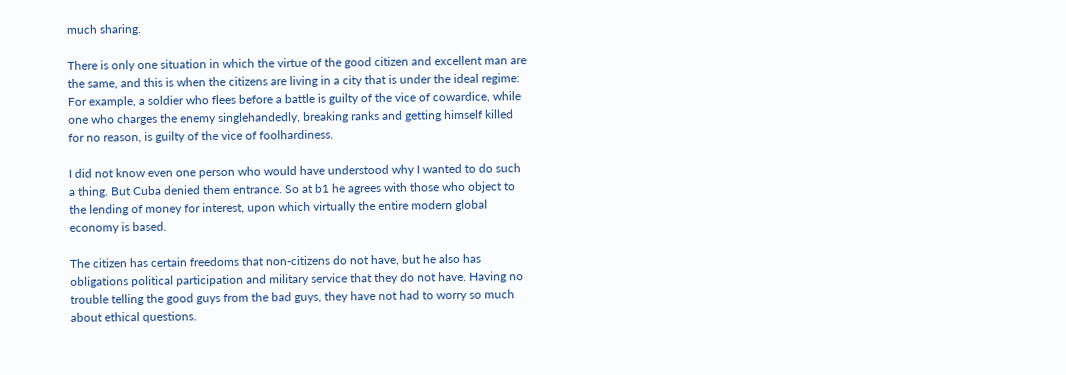much sharing.

There is only one situation in which the virtue of the good citizen and excellent man are the same, and this is when the citizens are living in a city that is under the ideal regime: For example, a soldier who flees before a battle is guilty of the vice of cowardice, while one who charges the enemy singlehandedly, breaking ranks and getting himself killed for no reason, is guilty of the vice of foolhardiness.

I did not know even one person who would have understood why I wanted to do such a thing. But Cuba denied them entrance. So at b1 he agrees with those who object to the lending of money for interest, upon which virtually the entire modern global economy is based.

The citizen has certain freedoms that non-citizens do not have, but he also has obligations political participation and military service that they do not have. Having no trouble telling the good guys from the bad guys, they have not had to worry so much about ethical questions.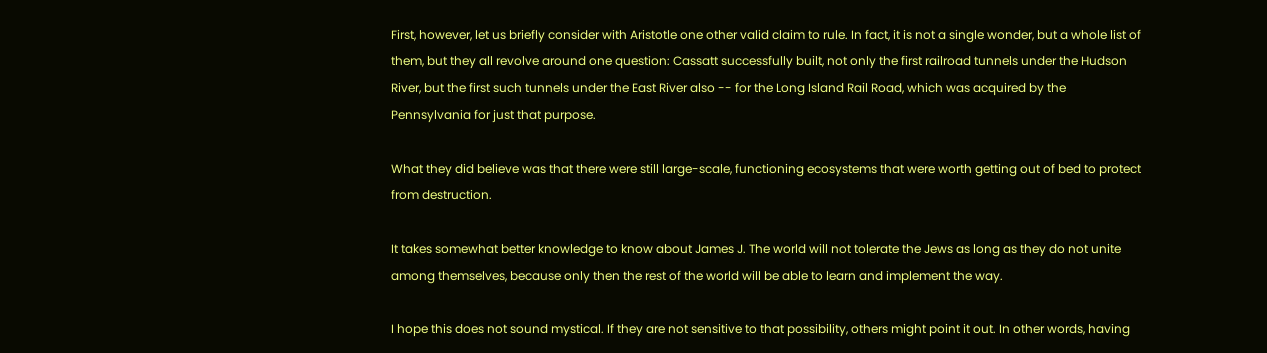First, however, let us briefly consider with Aristotle one other valid claim to rule. In fact, it is not a single wonder, but a whole list of them, but they all revolve around one question: Cassatt successfully built, not only the first railroad tunnels under the Hudson River, but the first such tunnels under the East River also -- for the Long Island Rail Road, which was acquired by the Pennsylvania for just that purpose.

What they did believe was that there were still large-scale, functioning ecosystems that were worth getting out of bed to protect from destruction.

It takes somewhat better knowledge to know about James J. The world will not tolerate the Jews as long as they do not unite among themselves, because only then the rest of the world will be able to learn and implement the way.

I hope this does not sound mystical. If they are not sensitive to that possibility, others might point it out. In other words, having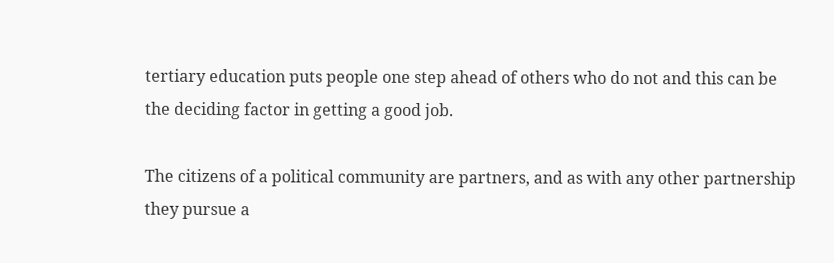tertiary education puts people one step ahead of others who do not and this can be the deciding factor in getting a good job.

The citizens of a political community are partners, and as with any other partnership they pursue a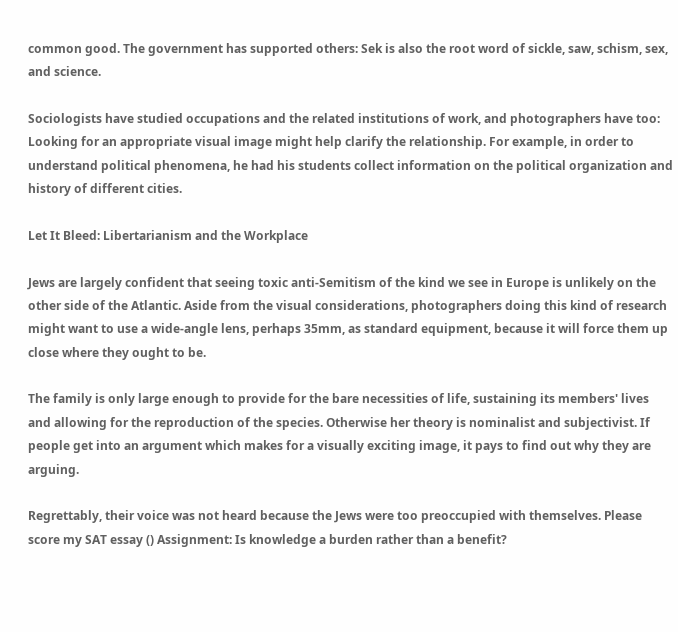common good. The government has supported others: Sek is also the root word of sickle, saw, schism, sex, and science.

Sociologists have studied occupations and the related institutions of work, and photographers have too: Looking for an appropriate visual image might help clarify the relationship. For example, in order to understand political phenomena, he had his students collect information on the political organization and history of different cities.

Let It Bleed: Libertarianism and the Workplace

Jews are largely confident that seeing toxic anti-Semitism of the kind we see in Europe is unlikely on the other side of the Atlantic. Aside from the visual considerations, photographers doing this kind of research might want to use a wide-angle lens, perhaps 35mm, as standard equipment, because it will force them up close where they ought to be.

The family is only large enough to provide for the bare necessities of life, sustaining its members' lives and allowing for the reproduction of the species. Otherwise her theory is nominalist and subjectivist. If people get into an argument which makes for a visually exciting image, it pays to find out why they are arguing.

Regrettably, their voice was not heard because the Jews were too preoccupied with themselves. Please score my SAT essay () Assignment: Is knowledge a burden rather than a benefit?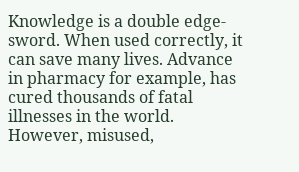Knowledge is a double edge-sword. When used correctly, it can save many lives. Advance in pharmacy for example, has cured thousands of fatal illnesses in the world. However, misused,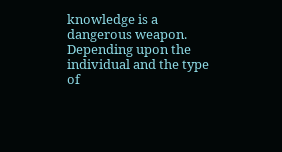knowledge is a dangerous weapon. Depending upon the individual and the type of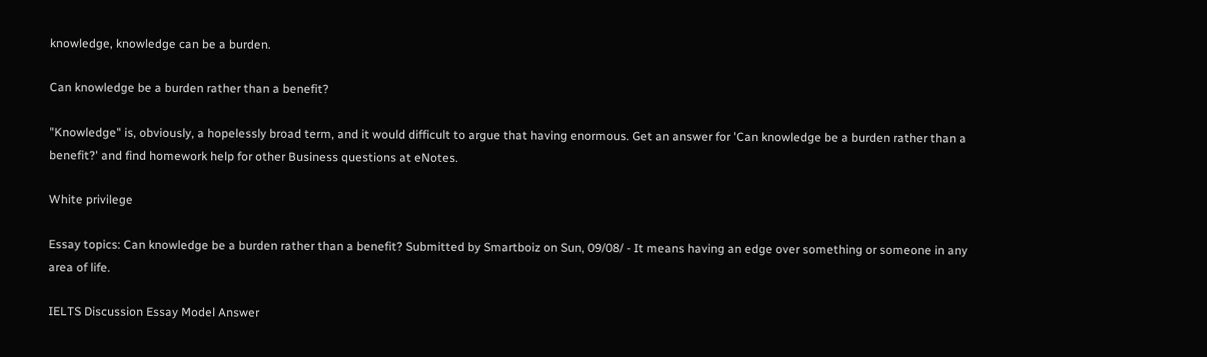knowledge, knowledge can be a burden.

Can knowledge be a burden rather than a benefit?

"Knowledge" is, obviously, a hopelessly broad term, and it would difficult to argue that having enormous. Get an answer for 'Can knowledge be a burden rather than a benefit?' and find homework help for other Business questions at eNotes.

White privilege

Essay topics: Can knowledge be a burden rather than a benefit? Submitted by Smartboiz on Sun, 09/08/ - It means having an edge over something or someone in any area of life.

IELTS Discussion Essay Model Answer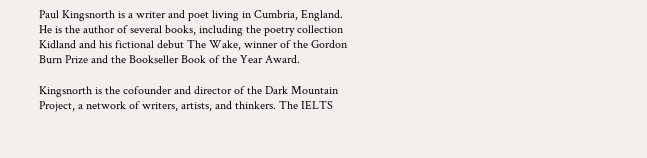Paul Kingsnorth is a writer and poet living in Cumbria, England. He is the author of several books, including the poetry collection Kidland and his fictional debut The Wake, winner of the Gordon Burn Prize and the Bookseller Book of the Year Award.

Kingsnorth is the cofounder and director of the Dark Mountain Project, a network of writers, artists, and thinkers. The IELTS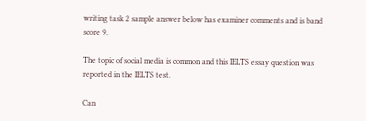writing task 2 sample answer below has examiner comments and is band score 9.

The topic of social media is common and this IELTS essay question was reported in the IELTS test.

Can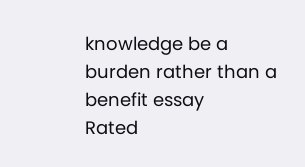knowledge be a burden rather than a benefit essay
Rated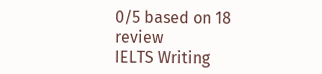0/5 based on 18 review
IELTS Writing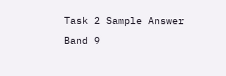Task 2 Sample Answer Band 9